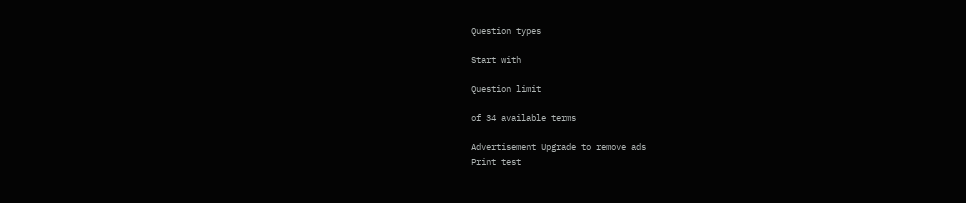Question types

Start with

Question limit

of 34 available terms

Advertisement Upgrade to remove ads
Print test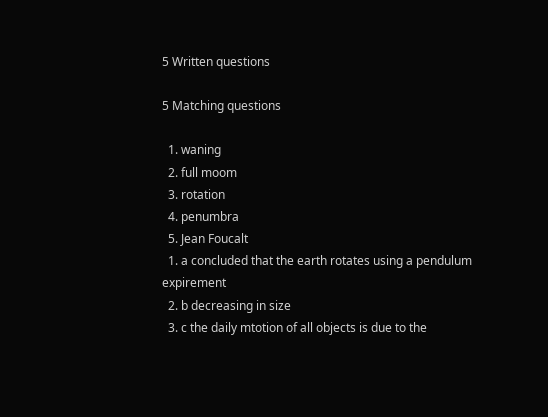5 Written questions

5 Matching questions

  1. waning
  2. full moom
  3. rotation
  4. penumbra
  5. Jean Foucalt
  1. a concluded that the earth rotates using a pendulum expirement
  2. b decreasing in size
  3. c the daily mtotion of all objects is due to the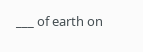___ of earth on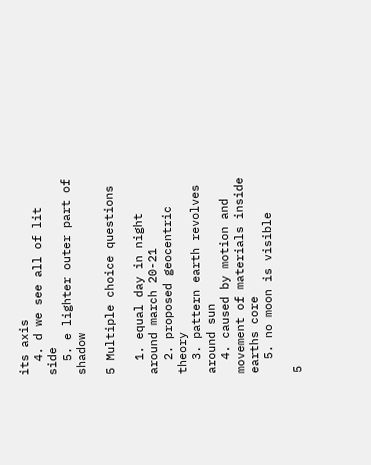its axis
  4. d we see all of lit side
  5. e lighter outer part of shadow

5 Multiple choice questions

  1. equal day in night around march 20-21
  2. proposed geocentric theory
  3. pattern earth revolves around sun
  4. caused by motion and movement of materials inside earths core
  5. no moon is visible

5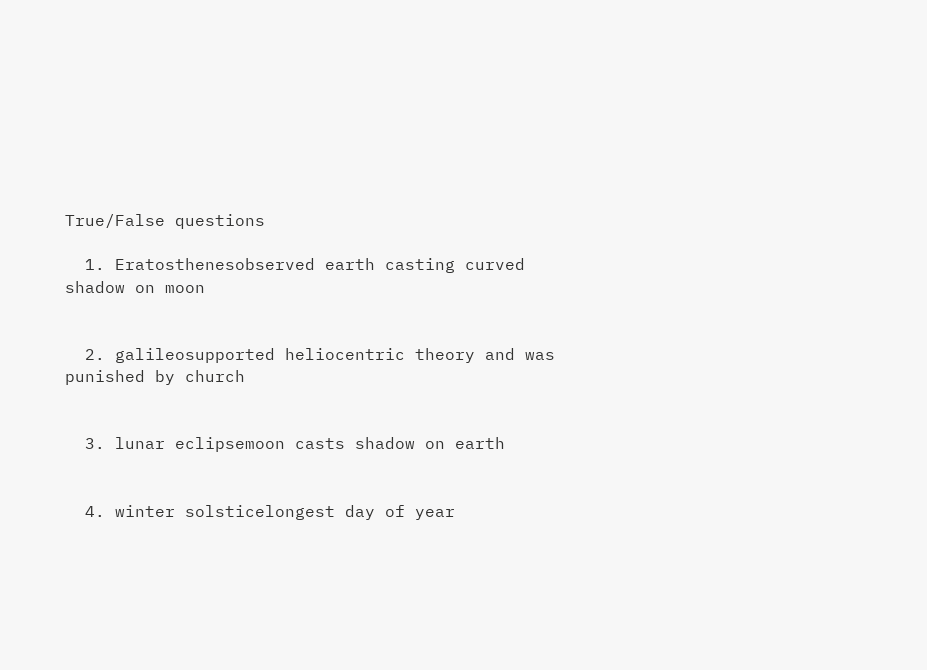True/False questions

  1. Eratosthenesobserved earth casting curved shadow on moon


  2. galileosupported heliocentric theory and was punished by church


  3. lunar eclipsemoon casts shadow on earth


  4. winter solsticelongest day of year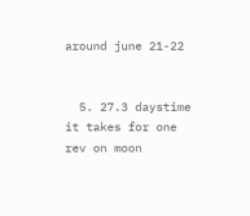around june 21-22


  5. 27.3 daystime it takes for one rev on moon